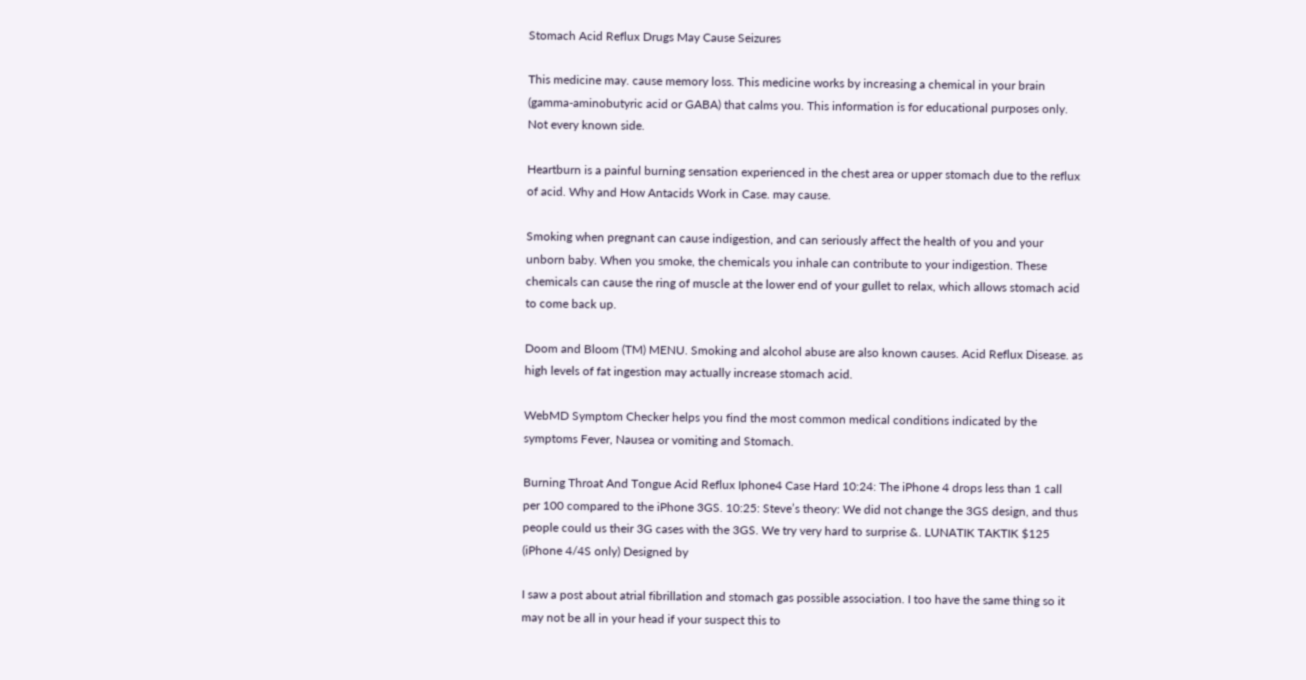Stomach Acid Reflux Drugs May Cause Seizures

This medicine may. cause memory loss. This medicine works by increasing a chemical in your brain (gamma-aminobutyric acid or GABA) that calms you. This information is for educational purposes only. Not every known side.

Heartburn is a painful burning sensation experienced in the chest area or upper stomach due to the reflux of acid. Why and How Antacids Work in Case. may cause.

Smoking when pregnant can cause indigestion, and can seriously affect the health of you and your unborn baby. When you smoke, the chemicals you inhale can contribute to your indigestion. These chemicals can cause the ring of muscle at the lower end of your gullet to relax, which allows stomach acid to come back up.

Doom and Bloom (TM) MENU. Smoking and alcohol abuse are also known causes. Acid Reflux Disease. as high levels of fat ingestion may actually increase stomach acid.

WebMD Symptom Checker helps you find the most common medical conditions indicated by the symptoms Fever, Nausea or vomiting and Stomach.

Burning Throat And Tongue Acid Reflux Iphone4 Case Hard 10:24: The iPhone 4 drops less than 1 call per 100 compared to the iPhone 3GS. 10:25: Steve’s theory: We did not change the 3GS design, and thus people could us their 3G cases with the 3GS. We try very hard to surprise &. LUNATIK TAKTIK $125 (iPhone 4/4S only) Designed by

I saw a post about atrial fibrillation and stomach gas possible association. I too have the same thing so it may not be all in your head if your suspect this to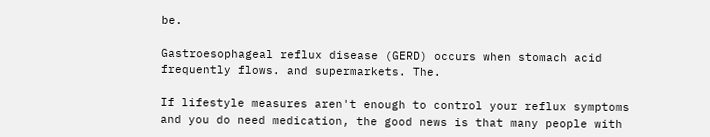be.

Gastroesophageal reflux disease (GERD) occurs when stomach acid frequently flows. and supermarkets. The.

If lifestyle measures aren't enough to control your reflux symptoms and you do need medication, the good news is that many people with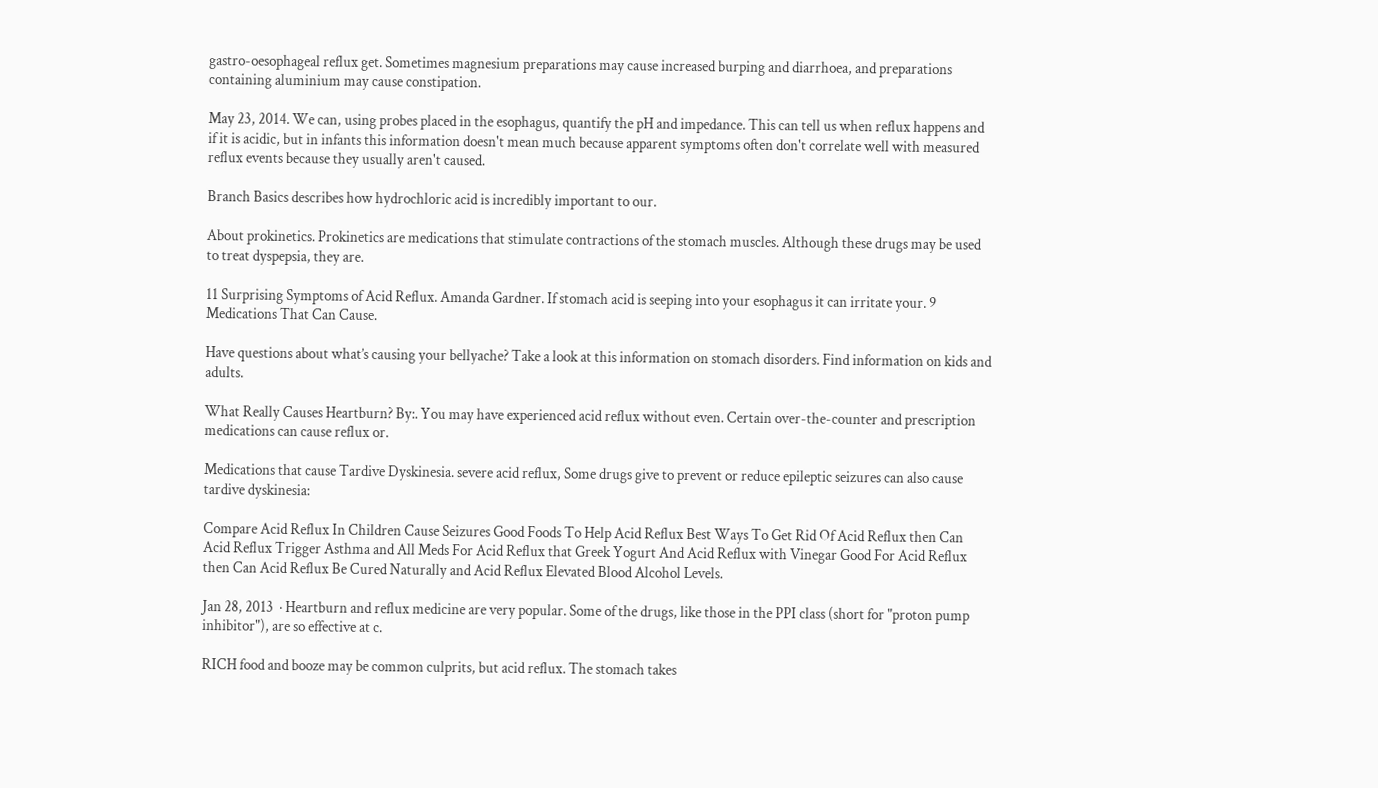gastro-oesophageal reflux get. Sometimes magnesium preparations may cause increased burping and diarrhoea, and preparations containing aluminium may cause constipation.

May 23, 2014. We can, using probes placed in the esophagus, quantify the pH and impedance. This can tell us when reflux happens and if it is acidic, but in infants this information doesn't mean much because apparent symptoms often don't correlate well with measured reflux events because they usually aren't caused.

Branch Basics describes how hydrochloric acid is incredibly important to our.

About prokinetics. Prokinetics are medications that stimulate contractions of the stomach muscles. Although these drugs may be used to treat dyspepsia, they are.

11 Surprising Symptoms of Acid Reflux. Amanda Gardner. If stomach acid is seeping into your esophagus it can irritate your. 9 Medications That Can Cause.

Have questions about what’s causing your bellyache? Take a look at this information on stomach disorders. Find information on kids and adults.

What Really Causes Heartburn? By:. You may have experienced acid reflux without even. Certain over-the-counter and prescription medications can cause reflux or.

Medications that cause Tardive Dyskinesia. severe acid reflux, Some drugs give to prevent or reduce epileptic seizures can also cause tardive dyskinesia:

Compare Acid Reflux In Children Cause Seizures Good Foods To Help Acid Reflux Best Ways To Get Rid Of Acid Reflux then Can Acid Reflux Trigger Asthma and All Meds For Acid Reflux that Greek Yogurt And Acid Reflux with Vinegar Good For Acid Reflux then Can Acid Reflux Be Cured Naturally and Acid Reflux Elevated Blood Alcohol Levels.

Jan 28, 2013  · Heartburn and reflux medicine are very popular. Some of the drugs, like those in the PPI class (short for "proton pump inhibitor"), are so effective at c.

RICH food and booze may be common culprits, but acid reflux. The stomach takes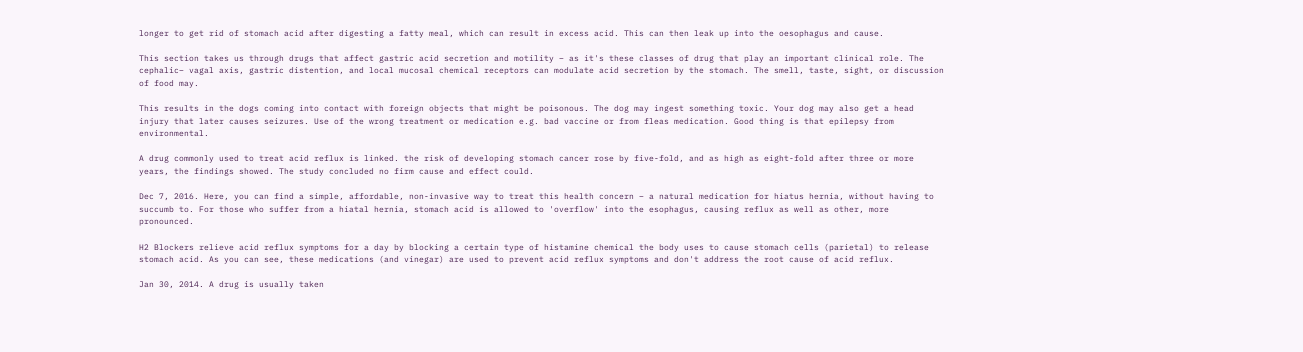longer to get rid of stomach acid after digesting a fatty meal, which can result in excess acid. This can then leak up into the oesophagus and cause.

This section takes us through drugs that affect gastric acid secretion and motility – as it's these classes of drug that play an important clinical role. The cephalic– vagal axis, gastric distention, and local mucosal chemical receptors can modulate acid secretion by the stomach. The smell, taste, sight, or discussion of food may.

This results in the dogs coming into contact with foreign objects that might be poisonous. The dog may ingest something toxic. Your dog may also get a head injury that later causes seizures. Use of the wrong treatment or medication e.g. bad vaccine or from fleas medication. Good thing is that epilepsy from environmental.

A drug commonly used to treat acid reflux is linked. the risk of developing stomach cancer rose by five-fold, and as high as eight-fold after three or more years, the findings showed. The study concluded no firm cause and effect could.

Dec 7, 2016. Here, you can find a simple, affordable, non-invasive way to treat this health concern – a natural medication for hiatus hernia, without having to succumb to. For those who suffer from a hiatal hernia, stomach acid is allowed to 'overflow' into the esophagus, causing reflux as well as other, more pronounced.

H2 Blockers relieve acid reflux symptoms for a day by blocking a certain type of histamine chemical the body uses to cause stomach cells (parietal) to release stomach acid. As you can see, these medications (and vinegar) are used to prevent acid reflux symptoms and don't address the root cause of acid reflux.

Jan 30, 2014. A drug is usually taken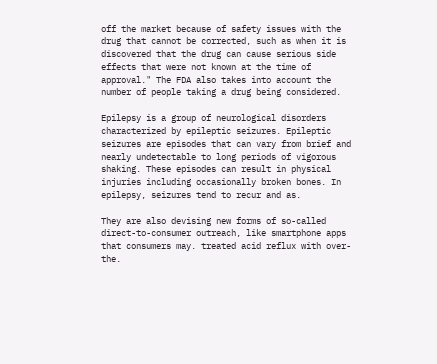off the market because of safety issues with the drug that cannot be corrected, such as when it is discovered that the drug can cause serious side effects that were not known at the time of approval." The FDA also takes into account the number of people taking a drug being considered.

Epilepsy is a group of neurological disorders characterized by epileptic seizures. Epileptic seizures are episodes that can vary from brief and nearly undetectable to long periods of vigorous shaking. These episodes can result in physical injuries including occasionally broken bones. In epilepsy, seizures tend to recur and as.

They are also devising new forms of so-called direct-to-consumer outreach, like smartphone apps that consumers may. treated acid reflux with over-the.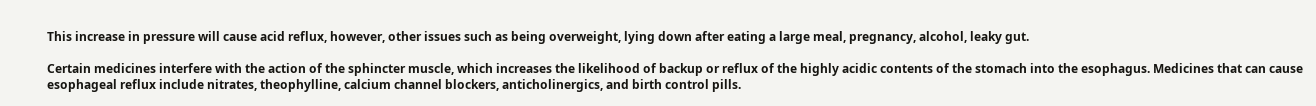This increase in pressure will cause acid reflux, however, other issues such as being overweight, lying down after eating a large meal, pregnancy, alcohol, leaky gut.

Certain medicines interfere with the action of the sphincter muscle, which increases the likelihood of backup or reflux of the highly acidic contents of the stomach into the esophagus. Medicines that can cause esophageal reflux include nitrates, theophylline, calcium channel blockers, anticholinergics, and birth control pills.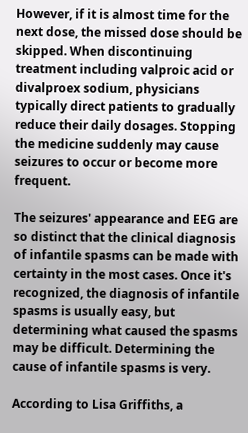However, if it is almost time for the next dose, the missed dose should be skipped. When discontinuing treatment including valproic acid or divalproex sodium, physicians typically direct patients to gradually reduce their daily dosages. Stopping the medicine suddenly may cause seizures to occur or become more frequent.

The seizures' appearance and EEG are so distinct that the clinical diagnosis of infantile spasms can be made with certainty in the most cases. Once it's recognized, the diagnosis of infantile spasms is usually easy, but determining what caused the spasms may be difficult. Determining the cause of infantile spasms is very.

According to Lisa Griffiths, a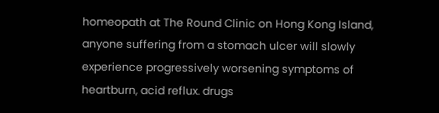homeopath at The Round Clinic on Hong Kong Island, anyone suffering from a stomach ulcer will slowly experience progressively worsening symptoms of heartburn, acid reflux. drugs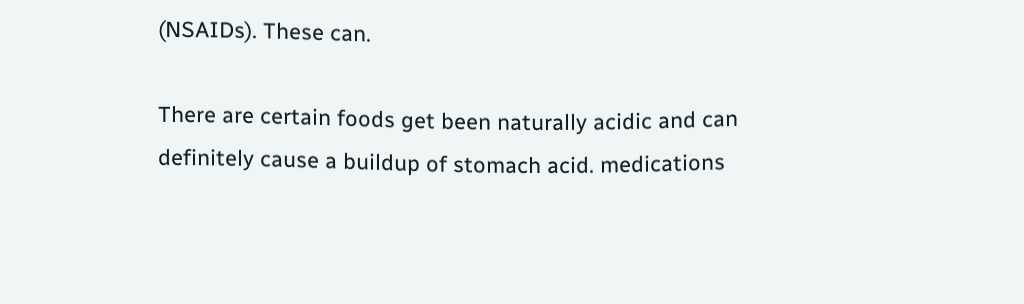(NSAIDs). These can.

There are certain foods get been naturally acidic and can definitely cause a buildup of stomach acid. medications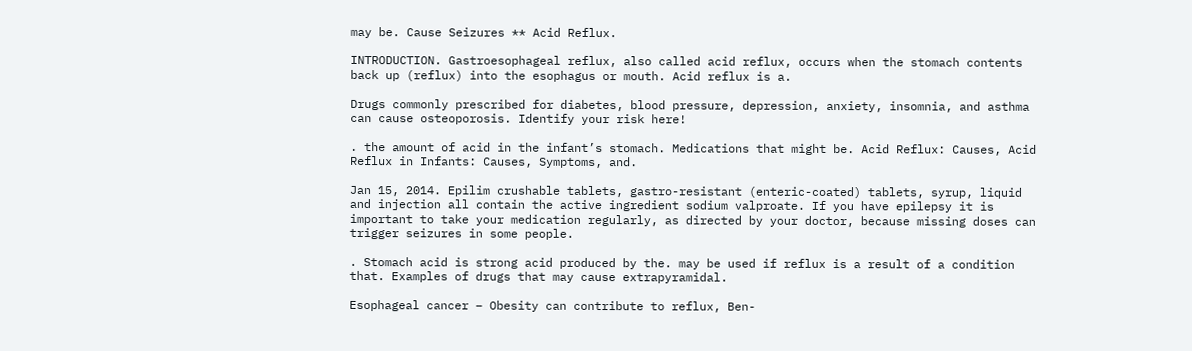may be. Cause Seizures ** Acid Reflux.

INTRODUCTION. Gastroesophageal reflux, also called acid reflux, occurs when the stomach contents back up (reflux) into the esophagus or mouth. Acid reflux is a.

Drugs commonly prescribed for diabetes, blood pressure, depression, anxiety, insomnia, and asthma can cause osteoporosis. Identify your risk here!

. the amount of acid in the infant’s stomach. Medications that might be. Acid Reflux: Causes, Acid Reflux in Infants: Causes, Symptoms, and.

Jan 15, 2014. Epilim crushable tablets, gastro-resistant (enteric-coated) tablets, syrup, liquid and injection all contain the active ingredient sodium valproate. If you have epilepsy it is important to take your medication regularly, as directed by your doctor, because missing doses can trigger seizures in some people.

. Stomach acid is strong acid produced by the. may be used if reflux is a result of a condition that. Examples of drugs that may cause extrapyramidal.

Esophageal cancer – Obesity can contribute to reflux, Ben-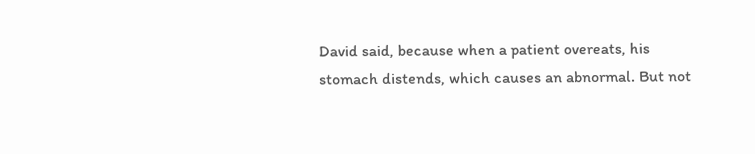David said, because when a patient overeats, his stomach distends, which causes an abnormal. But not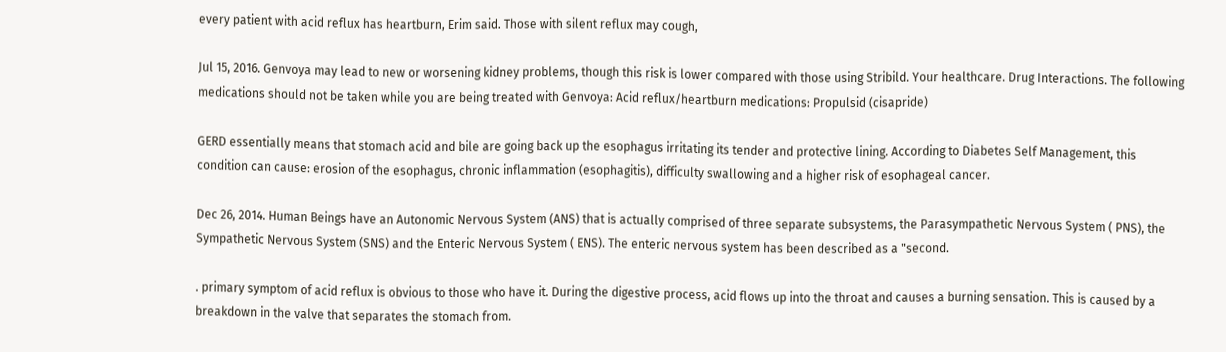every patient with acid reflux has heartburn, Erim said. Those with silent reflux may cough,

Jul 15, 2016. Genvoya may lead to new or worsening kidney problems, though this risk is lower compared with those using Stribild. Your healthcare. Drug Interactions. The following medications should not be taken while you are being treated with Genvoya: Acid reflux/heartburn medications: Propulsid (cisapride)

GERD essentially means that stomach acid and bile are going back up the esophagus irritating its tender and protective lining. According to Diabetes Self Management, this condition can cause: erosion of the esophagus, chronic inflammation (esophagitis), difficulty swallowing and a higher risk of esophageal cancer.

Dec 26, 2014. Human Beings have an Autonomic Nervous System (ANS) that is actually comprised of three separate subsystems, the Parasympathetic Nervous System ( PNS), the Sympathetic Nervous System (SNS) and the Enteric Nervous System ( ENS). The enteric nervous system has been described as a "second.

. primary symptom of acid reflux is obvious to those who have it. During the digestive process, acid flows up into the throat and causes a burning sensation. This is caused by a breakdown in the valve that separates the stomach from.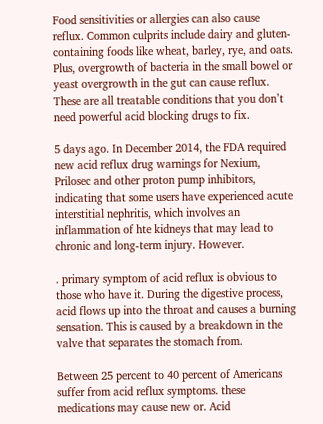Food sensitivities or allergies can also cause reflux. Common culprits include dairy and gluten-containing foods like wheat, barley, rye, and oats. Plus, overgrowth of bacteria in the small bowel or yeast overgrowth in the gut can cause reflux. These are all treatable conditions that you don’t need powerful acid blocking drugs to fix.

5 days ago. In December 2014, the FDA required new acid reflux drug warnings for Nexium, Prilosec and other proton pump inhibitors, indicating that some users have experienced acute interstitial nephritis, which involves an inflammation of hte kidneys that may lead to chronic and long-term injury. However.

. primary symptom of acid reflux is obvious to those who have it. During the digestive process, acid flows up into the throat and causes a burning sensation. This is caused by a breakdown in the valve that separates the stomach from.

Between 25 percent to 40 percent of Americans suffer from acid reflux symptoms. these medications may cause new or. Acid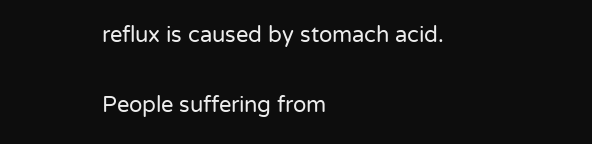reflux is caused by stomach acid.

People suffering from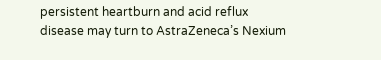persistent heartburn and acid reflux disease may turn to AstraZeneca’s Nexium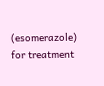(esomerazole) for treatment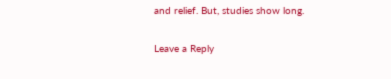and relief. But, studies show long.

Leave a Reply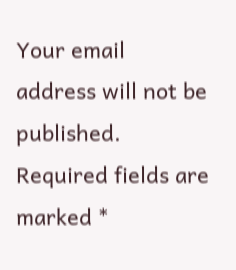Your email address will not be published. Required fields are marked *